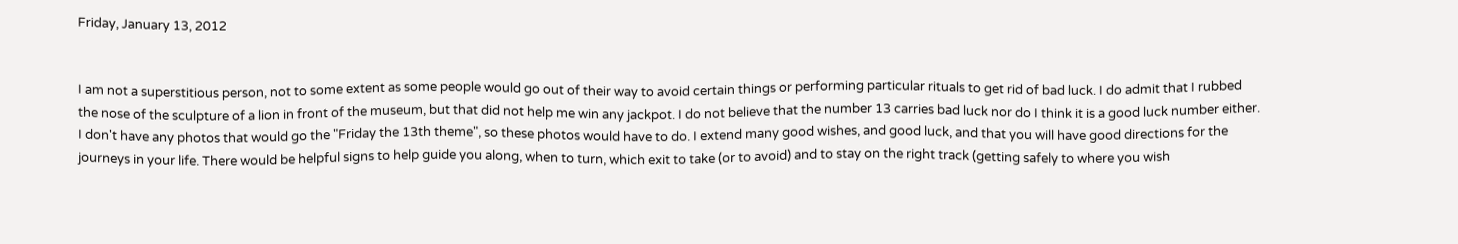Friday, January 13, 2012


I am not a superstitious person, not to some extent as some people would go out of their way to avoid certain things or performing particular rituals to get rid of bad luck. I do admit that I rubbed the nose of the sculpture of a lion in front of the museum, but that did not help me win any jackpot. I do not believe that the number 13 carries bad luck nor do I think it is a good luck number either. I don't have any photos that would go the "Friday the 13th theme", so these photos would have to do. I extend many good wishes, and good luck, and that you will have good directions for the journeys in your life. There would be helpful signs to help guide you along, when to turn, which exit to take (or to avoid) and to stay on the right track (getting safely to where you wish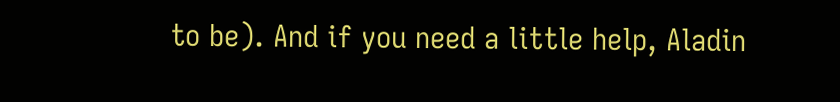to be). And if you need a little help, Aladin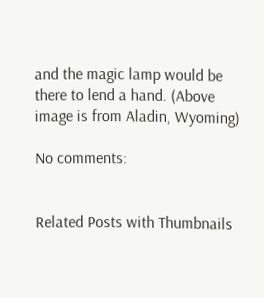and the magic lamp would be there to lend a hand. (Above image is from Aladin, Wyoming)

No comments:


Related Posts with Thumbnails